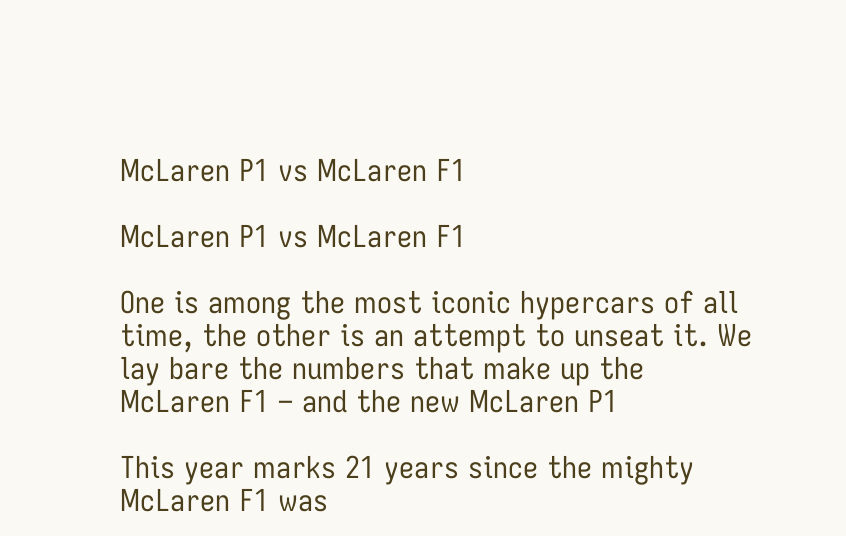McLaren P1 vs McLaren F1

McLaren P1 vs McLaren F1

One is among the most iconic hypercars of all time, the other is an attempt to unseat it. We lay bare the numbers that make up the McLaren F1 – and the new McLaren P1

This year marks 21 years since the mighty McLaren F1 was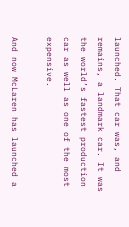launched. That car was, and remains, a landmark car. It was the world’s fastest production car as well as one of the most expensive.

And now McLaren has launched a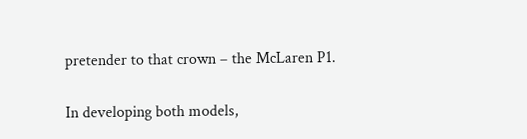pretender to that crown – the McLaren P1.

In developing both models,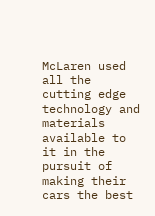McLaren used all the cutting edge technology and materials available to it in the pursuit of making their cars the best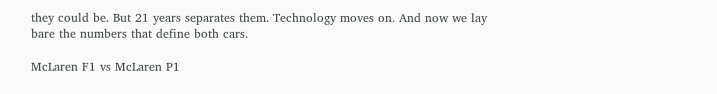they could be. But 21 years separates them. Technology moves on. And now we lay bare the numbers that define both cars.

McLaren F1 vs McLaren P1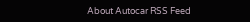About Autocar RSS Feed